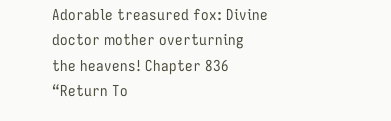Adorable treasured fox: Divine doctor mother overturning the heavens! Chapter 836 “Return To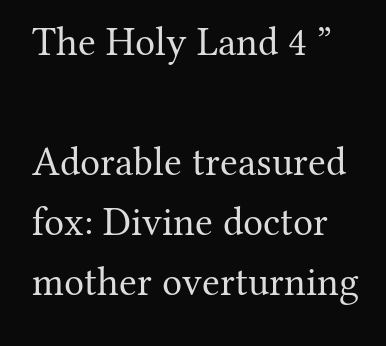The Holy Land 4 ”

Adorable treasured fox: Divine doctor mother overturning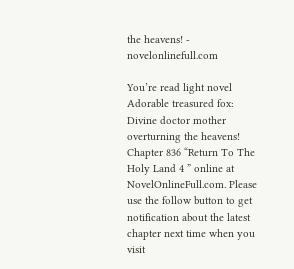the heavens! - novelonlinefull.com

You’re read light novel Adorable treasured fox: Divine doctor mother overturning the heavens! Chapter 836 “Return To The Holy Land 4 ” online at NovelOnlineFull.com. Please use the follow button to get notification about the latest chapter next time when you visit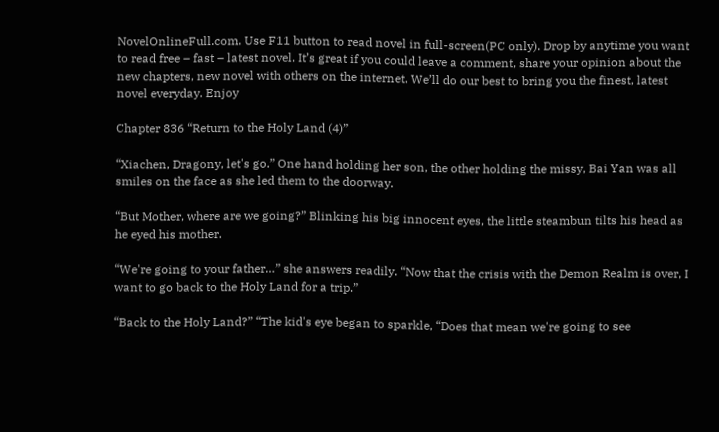NovelOnlineFull.com. Use F11 button to read novel in full-screen(PC only). Drop by anytime you want to read free – fast – latest novel. It’s great if you could leave a comment, share your opinion about the new chapters, new novel with others on the internet. We’ll do our best to bring you the finest, latest novel everyday. Enjoy

Chapter 836 “Return to the Holy Land (4)”

“Xiachen, Dragony, let's go.” One hand holding her son, the other holding the missy, Bai Yan was all smiles on the face as she led them to the doorway.

“But Mother, where are we going?” Blinking his big innocent eyes, the little steambun tilts his head as he eyed his mother.

“We're going to your father…” she answers readily. “Now that the crisis with the Demon Realm is over, I want to go back to the Holy Land for a trip.”

“Back to the Holy Land?” “The kid's eye began to sparkle, “Does that mean we're going to see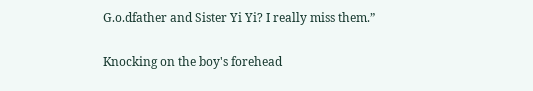G.o.dfather and Sister Yi Yi? I really miss them.”

Knocking on the boy's forehead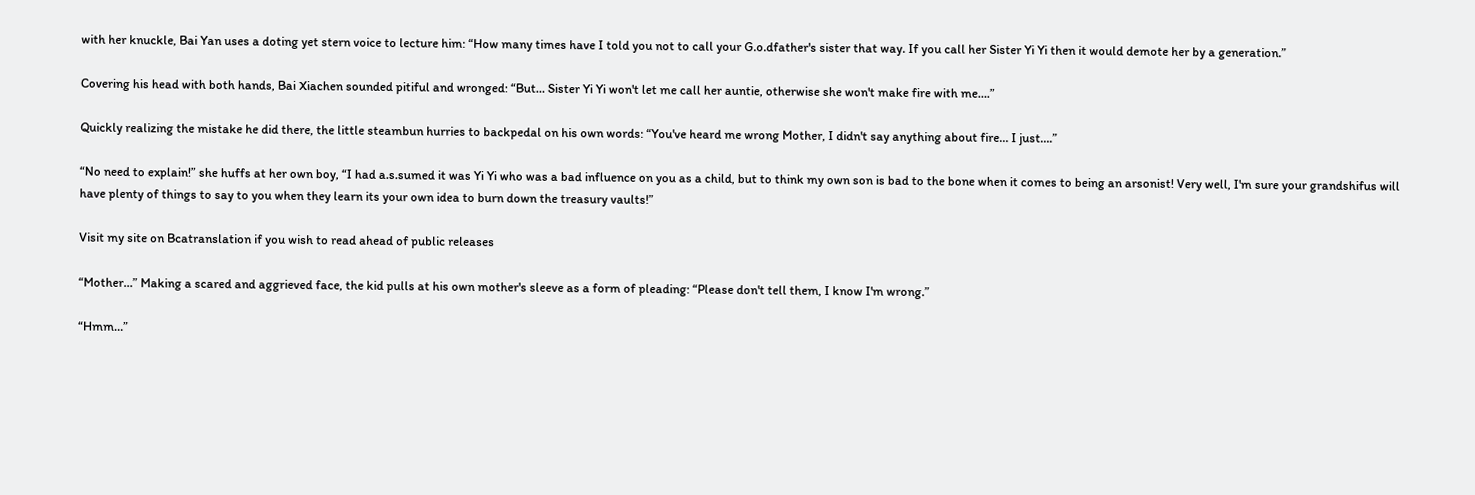with her knuckle, Bai Yan uses a doting yet stern voice to lecture him: “How many times have I told you not to call your G.o.dfather's sister that way. If you call her Sister Yi Yi then it would demote her by a generation.”

Covering his head with both hands, Bai Xiachen sounded pitiful and wronged: “But… Sister Yi Yi won't let me call her auntie, otherwise she won't make fire with me….”

Quickly realizing the mistake he did there, the little steambun hurries to backpedal on his own words: “You've heard me wrong Mother, I didn't say anything about fire… I just….”

“No need to explain!” she huffs at her own boy, “I had a.s.sumed it was Yi Yi who was a bad influence on you as a child, but to think my own son is bad to the bone when it comes to being an arsonist! Very well, I'm sure your grandshifus will have plenty of things to say to you when they learn its your own idea to burn down the treasury vaults!”

Visit my site on Bcatranslation if you wish to read ahead of public releases

“Mother…” Making a scared and aggrieved face, the kid pulls at his own mother's sleeve as a form of pleading: “Please don't tell them, I know I'm wrong.”

“Hmm…”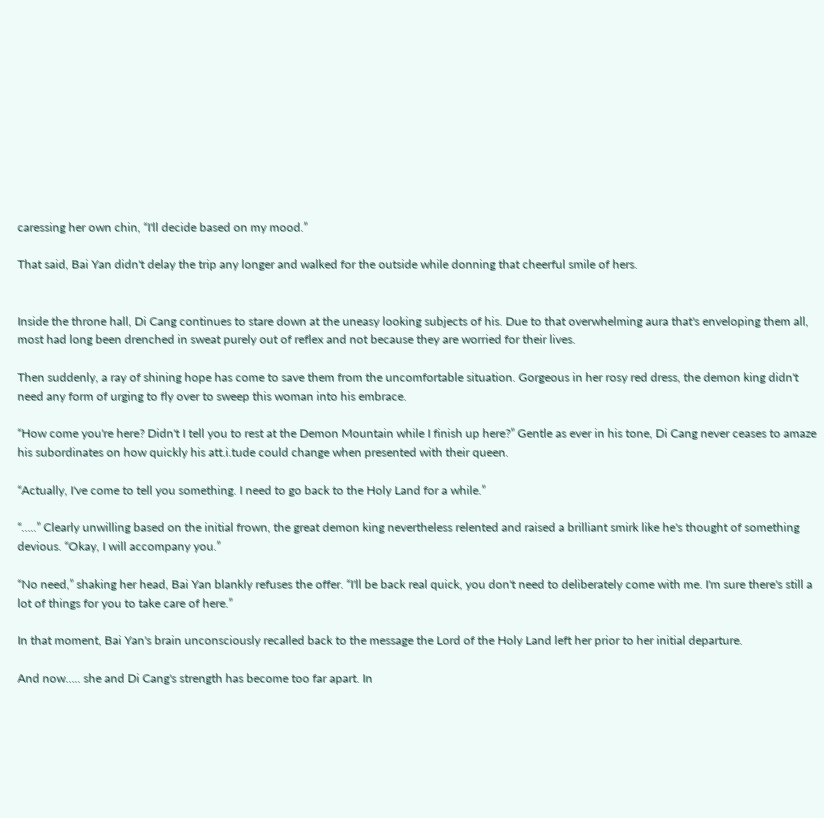caressing her own chin, “I'll decide based on my mood.”

That said, Bai Yan didn't delay the trip any longer and walked for the outside while donning that cheerful smile of hers.


Inside the throne hall, Di Cang continues to stare down at the uneasy looking subjects of his. Due to that overwhelming aura that's enveloping them all, most had long been drenched in sweat purely out of reflex and not because they are worried for their lives.

Then suddenly, a ray of shining hope has come to save them from the uncomfortable situation. Gorgeous in her rosy red dress, the demon king didn't need any form of urging to fly over to sweep this woman into his embrace.

“How come you're here? Didn't I tell you to rest at the Demon Mountain while I finish up here?” Gentle as ever in his tone, Di Cang never ceases to amaze his subordinates on how quickly his att.i.tude could change when presented with their queen.

“Actually, I've come to tell you something. I need to go back to the Holy Land for a while.”

“…..” Clearly unwilling based on the initial frown, the great demon king nevertheless relented and raised a brilliant smirk like he's thought of something devious. “Okay, I will accompany you.”

“No need,” shaking her head, Bai Yan blankly refuses the offer. “I'll be back real quick, you don't need to deliberately come with me. I'm sure there's still a lot of things for you to take care of here.”

In that moment, Bai Yan's brain unconsciously recalled back to the message the Lord of the Holy Land left her prior to her initial departure.

And now….. she and Di Cang's strength has become too far apart. In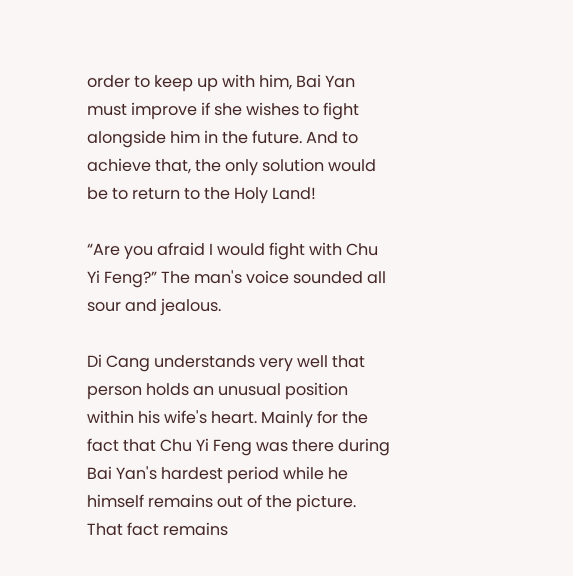order to keep up with him, Bai Yan must improve if she wishes to fight alongside him in the future. And to achieve that, the only solution would be to return to the Holy Land!

“Are you afraid I would fight with Chu Yi Feng?” The man's voice sounded all sour and jealous.

Di Cang understands very well that person holds an unusual position within his wife's heart. Mainly for the fact that Chu Yi Feng was there during Bai Yan's hardest period while he himself remains out of the picture. That fact remains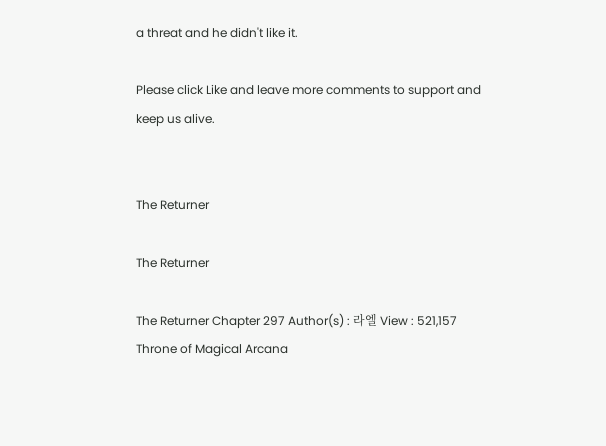a threat and he didn't like it.

Please click Like and leave more comments to support and keep us alive.


The Returner

The Returner

The Returner Chapter 297 Author(s) : 라엘 View : 521,157
Throne of Magical Arcana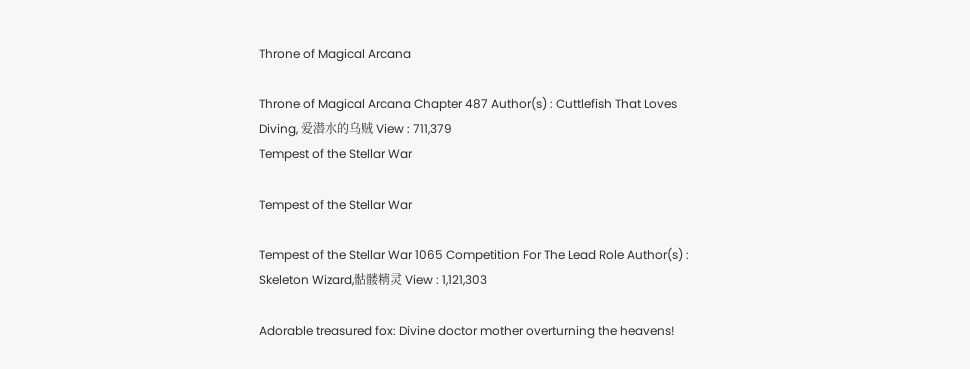Throne of Magical Arcana

Throne of Magical Arcana Chapter 487 Author(s) : Cuttlefish That Loves Diving, 爱潜水的乌贼 View : 711,379
Tempest of the Stellar War

Tempest of the Stellar War

Tempest of the Stellar War 1065 Competition For The Lead Role Author(s) : Skeleton Wizard,骷髅精灵 View : 1,121,303

Adorable treasured fox: Divine doctor mother overturning the heavens!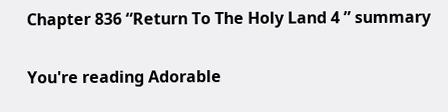Chapter 836 “Return To The Holy Land 4 ” summary

You're reading Adorable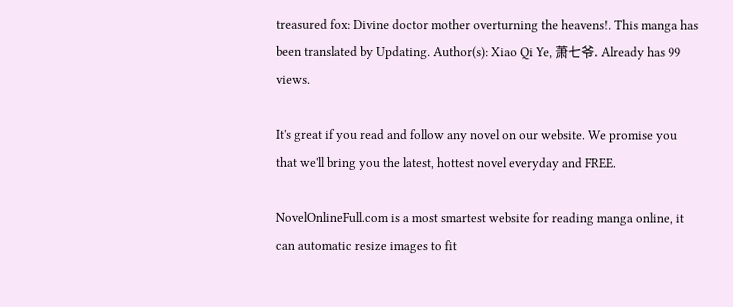treasured fox: Divine doctor mother overturning the heavens!. This manga has been translated by Updating. Author(s): Xiao Qi Ye, 萧七爷. Already has 99 views.

It's great if you read and follow any novel on our website. We promise you that we'll bring you the latest, hottest novel everyday and FREE.

NovelOnlineFull.com is a most smartest website for reading manga online, it can automatic resize images to fit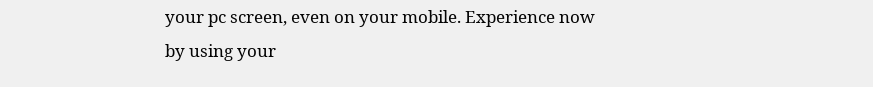your pc screen, even on your mobile. Experience now by using your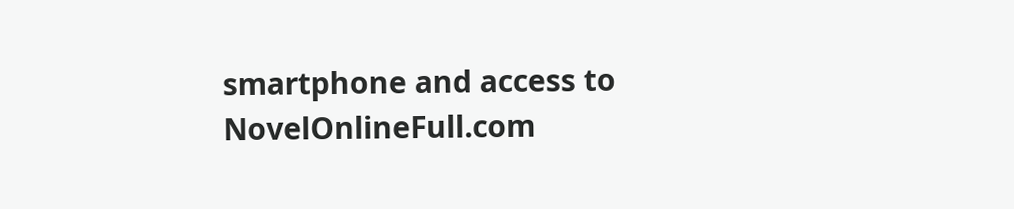smartphone and access to NovelOnlineFull.com